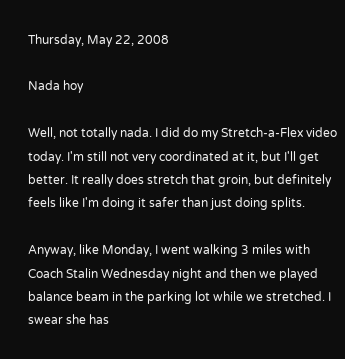Thursday, May 22, 2008

Nada hoy

Well, not totally nada. I did do my Stretch-a-Flex video today. I'm still not very coordinated at it, but I'll get better. It really does stretch that groin, but definitely feels like I'm doing it safer than just doing splits.

Anyway, like Monday, I went walking 3 miles with Coach Stalin Wednesday night and then we played balance beam in the parking lot while we stretched. I swear she has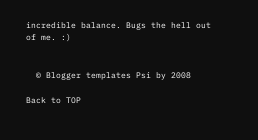incredible balance. Bugs the hell out of me. :)


  © Blogger templates Psi by 2008

Back to TOP